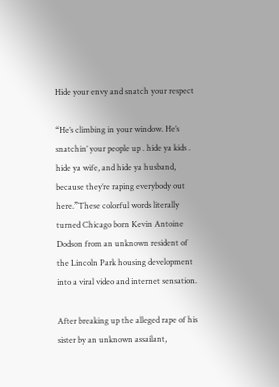Hide your envy and snatch your respect

“He’s climbing in your window. He’s snatchin’ your people up . hide ya kids . hide ya wife, and hide ya husband, because they’re raping everybody out here.”These colorful words literally turned Chicago born Kevin Antoine Dodson from an unknown resident of the Lincoln Park housing development into a viral video and internet sensation.

After breaking up the alleged rape of his sister by an unknown assailant,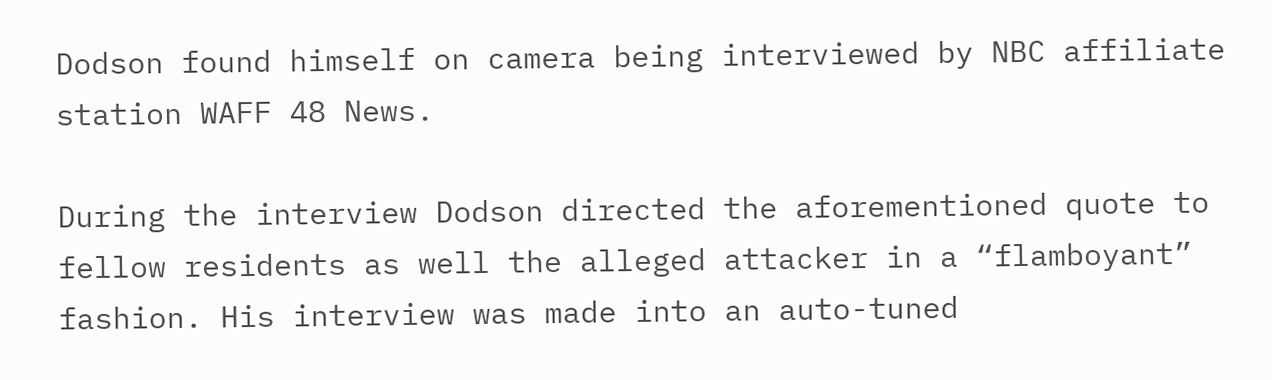Dodson found himself on camera being interviewed by NBC affiliate station WAFF 48 News.

During the interview Dodson directed the aforementioned quote to fellow residents as well the alleged attacker in a “flamboyant” fashion. His interview was made into an auto-tuned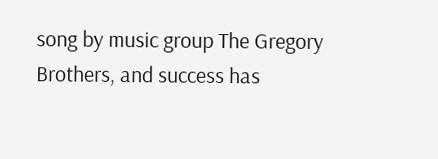song by music group The Gregory Brothers, and success has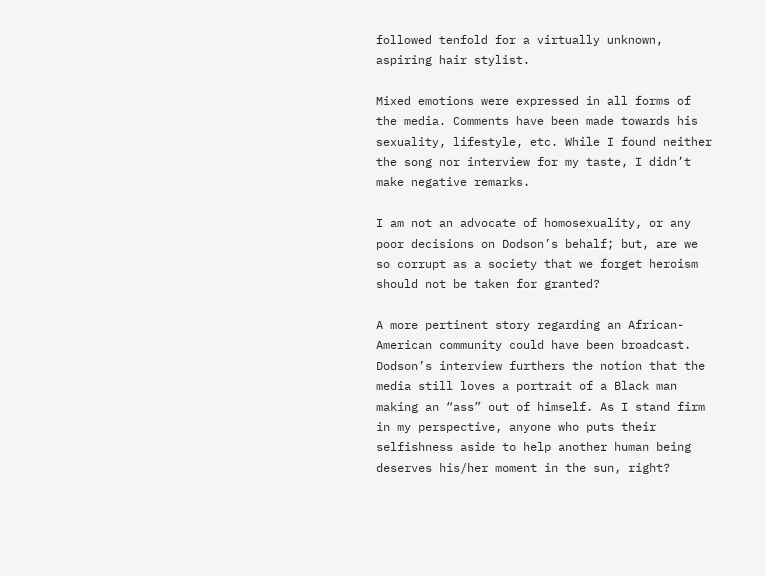followed tenfold for a virtually unknown, aspiring hair stylist.

Mixed emotions were expressed in all forms of the media. Comments have been made towards his sexuality, lifestyle, etc. While I found neither the song nor interview for my taste, I didn’t make negative remarks.

I am not an advocate of homosexuality, or any poor decisions on Dodson’s behalf; but, are we so corrupt as a society that we forget heroism should not be taken for granted?

A more pertinent story regarding an African-American community could have been broadcast. Dodson’s interview furthers the notion that the media still loves a portrait of a Black man making an “ass” out of himself. As I stand firm in my perspective, anyone who puts their selfishness aside to help another human being deserves his/her moment in the sun, right?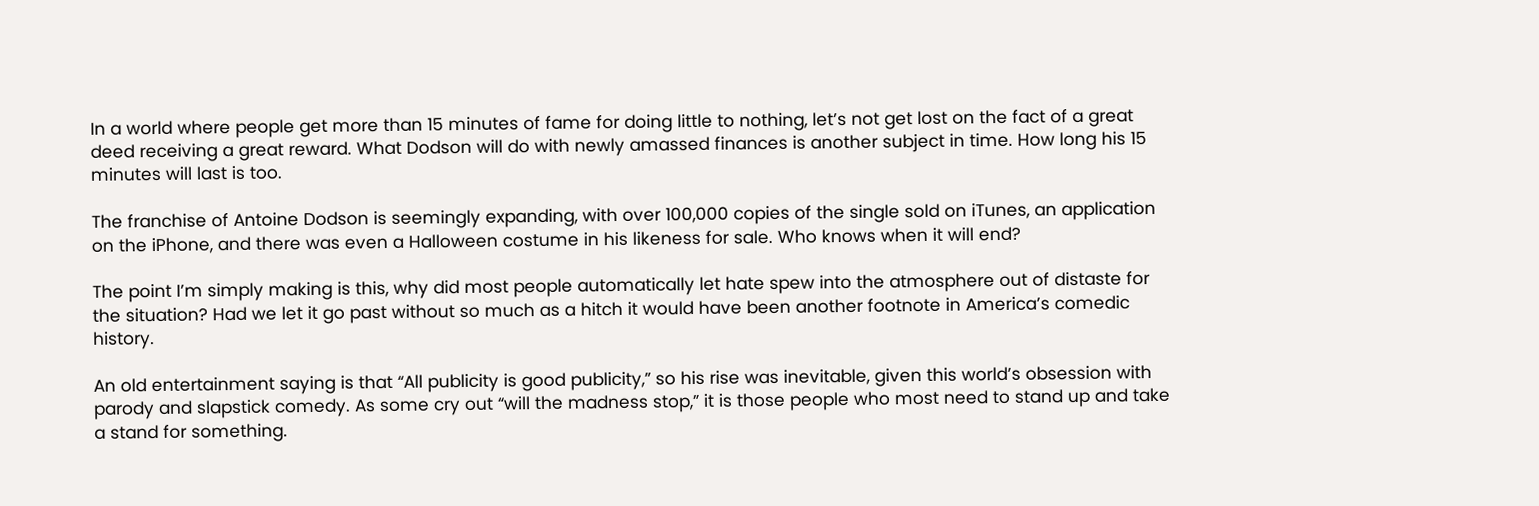In a world where people get more than 15 minutes of fame for doing little to nothing, let’s not get lost on the fact of a great deed receiving a great reward. What Dodson will do with newly amassed finances is another subject in time. How long his 15 minutes will last is too.

The franchise of Antoine Dodson is seemingly expanding, with over 100,000 copies of the single sold on iTunes, an application on the iPhone, and there was even a Halloween costume in his likeness for sale. Who knows when it will end?

The point I’m simply making is this, why did most people automatically let hate spew into the atmosphere out of distaste for the situation? Had we let it go past without so much as a hitch it would have been another footnote in America’s comedic history.

An old entertainment saying is that “All publicity is good publicity,” so his rise was inevitable, given this world’s obsession with parody and slapstick comedy. As some cry out “will the madness stop,” it is those people who most need to stand up and take a stand for something.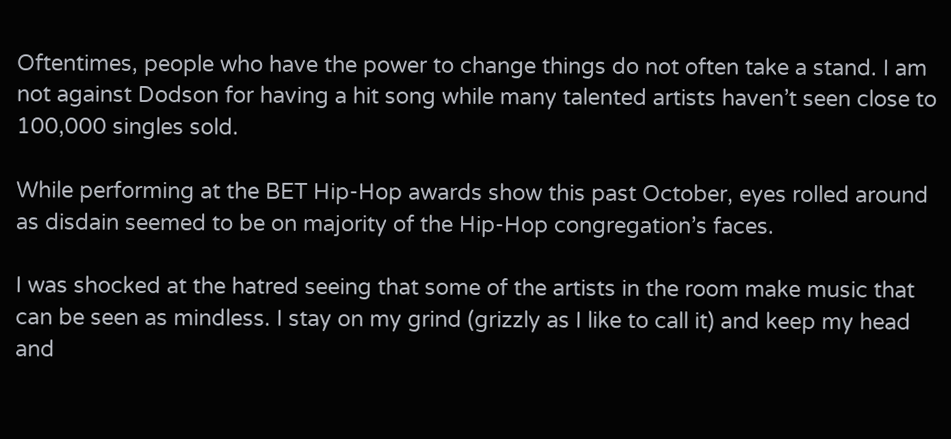Oftentimes, people who have the power to change things do not often take a stand. I am not against Dodson for having a hit song while many talented artists haven’t seen close to 100,000 singles sold.

While performing at the BET Hip-Hop awards show this past October, eyes rolled around as disdain seemed to be on majority of the Hip-Hop congregation’s faces.

I was shocked at the hatred seeing that some of the artists in the room make music that can be seen as mindless. I stay on my grind (grizzly as I like to call it) and keep my head and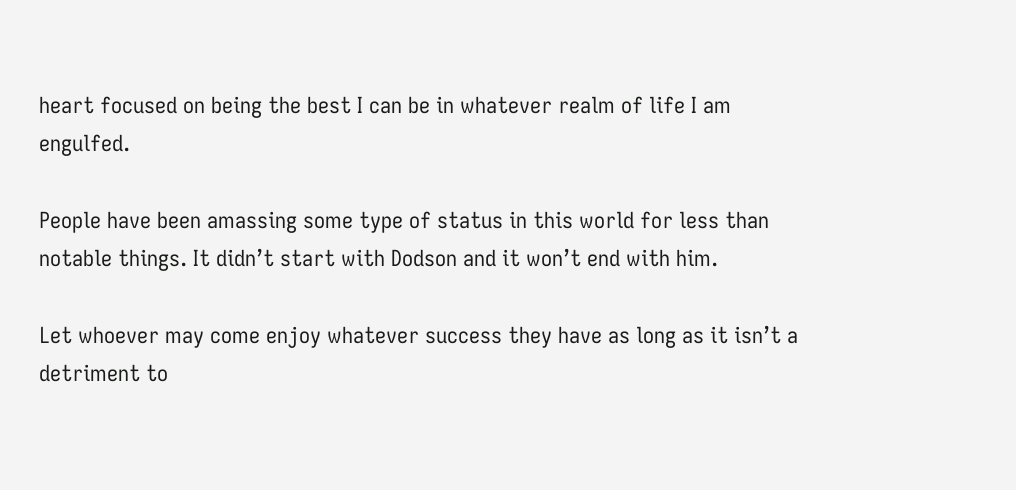heart focused on being the best I can be in whatever realm of life I am engulfed.

People have been amassing some type of status in this world for less than notable things. It didn’t start with Dodson and it won’t end with him.

Let whoever may come enjoy whatever success they have as long as it isn’t a detriment to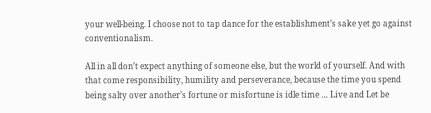your well-being. I choose not to tap dance for the establishment’s sake yet go against conventionalism.

All in all don’t expect anything of someone else, but the world of yourself. And with that come responsibility, humility and perseverance, because the time you spend being salty over another’s fortune or misfortune is idle time … Live and Let be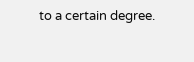to a certain degree.